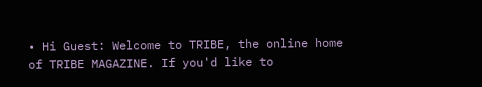• Hi Guest: Welcome to TRIBE, the online home of TRIBE MAGAZINE. If you'd like to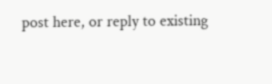post here, or reply to existing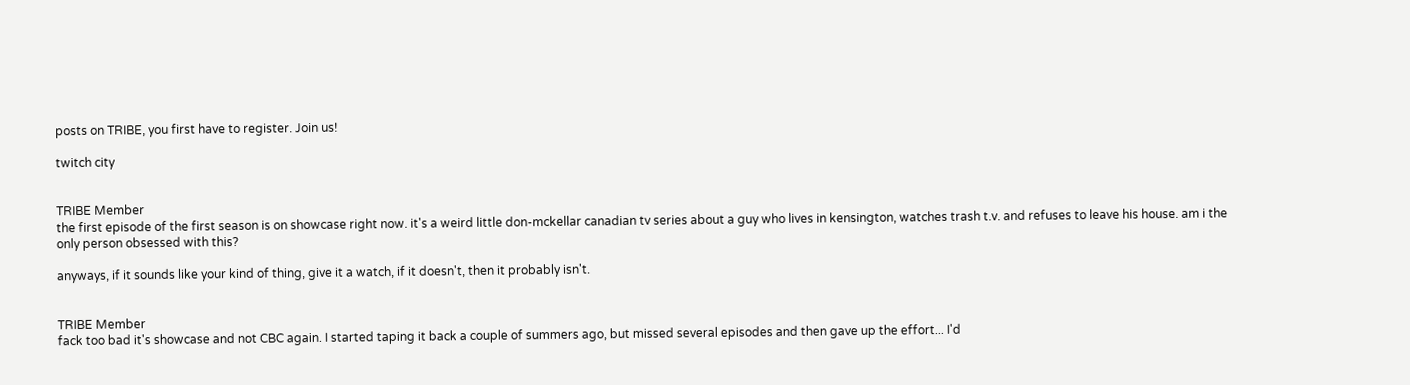posts on TRIBE, you first have to register. Join us!

twitch city


TRIBE Member
the first episode of the first season is on showcase right now. it's a weird little don-mckellar canadian tv series about a guy who lives in kensington, watches trash t.v. and refuses to leave his house. am i the only person obsessed with this?

anyways, if it sounds like your kind of thing, give it a watch, if it doesn't, then it probably isn't.


TRIBE Member
fack too bad it's showcase and not CBC again. I started taping it back a couple of summers ago, but missed several episodes and then gave up the effort... I'd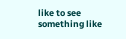like to see something like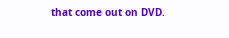that come out on DVD.